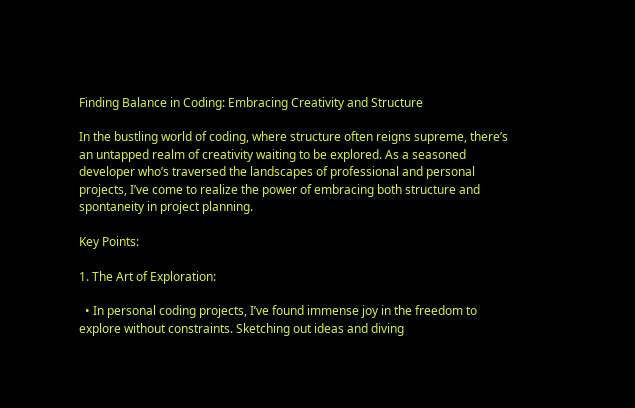Finding Balance in Coding: Embracing Creativity and Structure

In the bustling world of coding, where structure often reigns supreme, there’s an untapped realm of creativity waiting to be explored. As a seasoned developer who’s traversed the landscapes of professional and personal projects, I’ve come to realize the power of embracing both structure and spontaneity in project planning.

Key Points:

1. The Art of Exploration:

  • In personal coding projects, I’ve found immense joy in the freedom to explore without constraints. Sketching out ideas and diving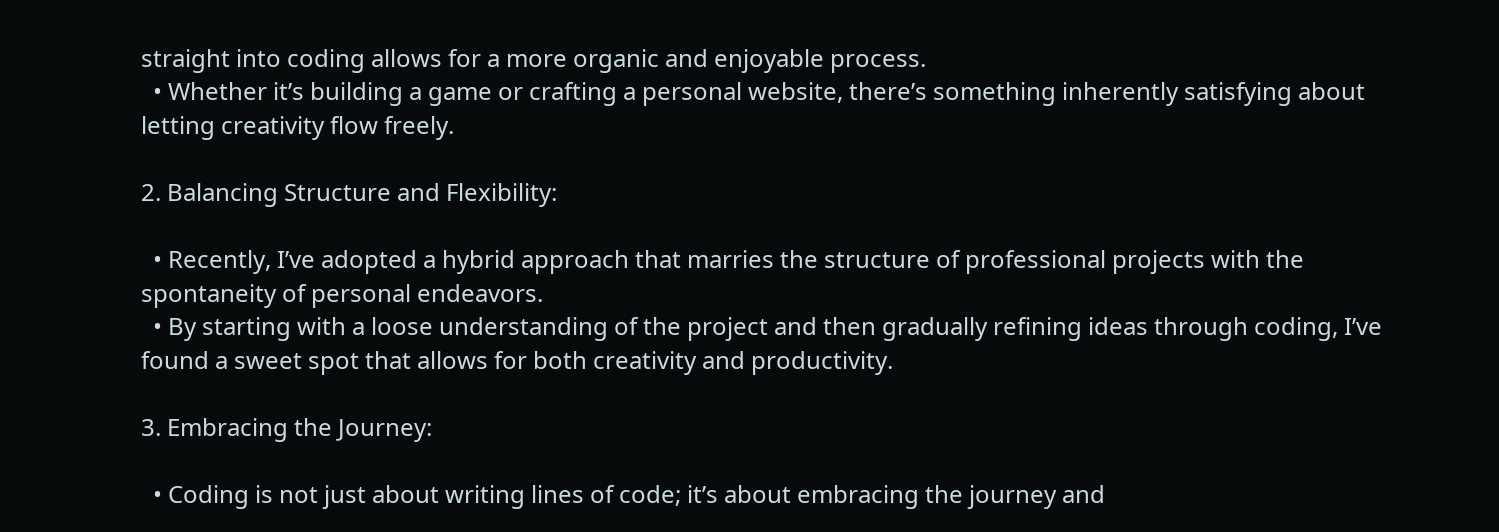straight into coding allows for a more organic and enjoyable process.
  • Whether it’s building a game or crafting a personal website, there’s something inherently satisfying about letting creativity flow freely.

2. Balancing Structure and Flexibility:

  • Recently, I’ve adopted a hybrid approach that marries the structure of professional projects with the spontaneity of personal endeavors.
  • By starting with a loose understanding of the project and then gradually refining ideas through coding, I’ve found a sweet spot that allows for both creativity and productivity.

3. Embracing the Journey:

  • Coding is not just about writing lines of code; it’s about embracing the journey and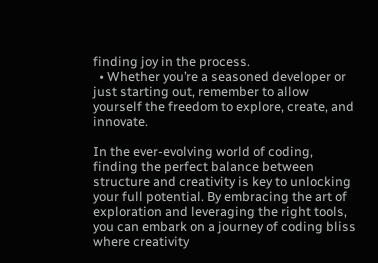finding joy in the process.
  • Whether you’re a seasoned developer or just starting out, remember to allow yourself the freedom to explore, create, and innovate.

In the ever-evolving world of coding, finding the perfect balance between structure and creativity is key to unlocking your full potential. By embracing the art of exploration and leveraging the right tools, you can embark on a journey of coding bliss where creativity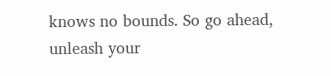knows no bounds. So go ahead, unleash your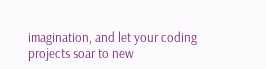imagination, and let your coding projects soar to new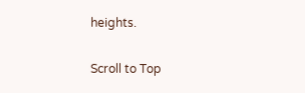heights.

Scroll to Top